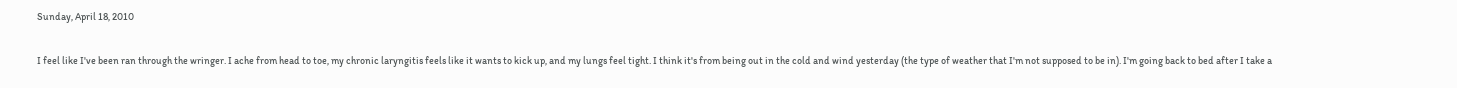Sunday, April 18, 2010

I feel like I've been ran through the wringer. I ache from head to toe, my chronic laryngitis feels like it wants to kick up, and my lungs feel tight. I think it's from being out in the cold and wind yesterday (the type of weather that I'm not supposed to be in). I'm going back to bed after I take a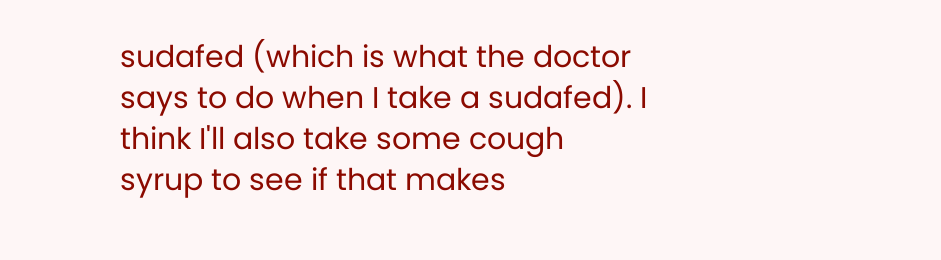sudafed (which is what the doctor says to do when I take a sudafed). I think I'll also take some cough syrup to see if that makes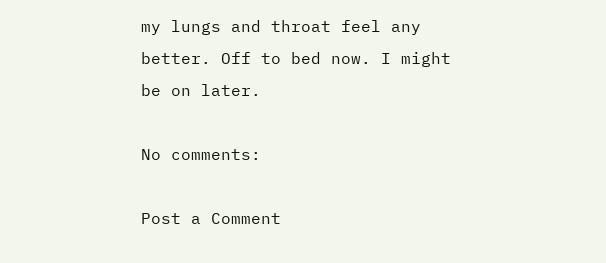my lungs and throat feel any better. Off to bed now. I might be on later.

No comments:

Post a Comment